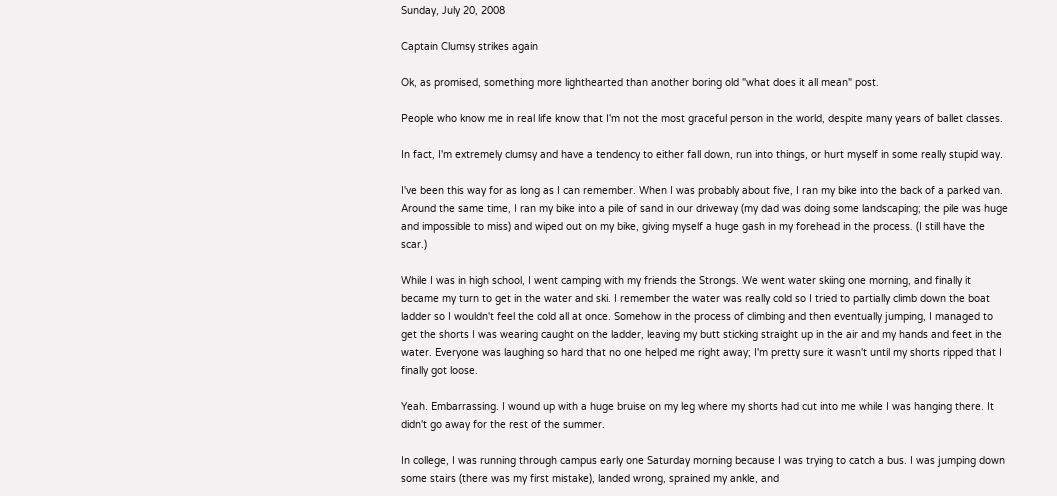Sunday, July 20, 2008

Captain Clumsy strikes again

Ok, as promised, something more lighthearted than another boring old "what does it all mean" post.

People who know me in real life know that I'm not the most graceful person in the world, despite many years of ballet classes.

In fact, I'm extremely clumsy and have a tendency to either fall down, run into things, or hurt myself in some really stupid way.

I've been this way for as long as I can remember. When I was probably about five, I ran my bike into the back of a parked van. Around the same time, I ran my bike into a pile of sand in our driveway (my dad was doing some landscaping; the pile was huge and impossible to miss) and wiped out on my bike, giving myself a huge gash in my forehead in the process. (I still have the scar.)

While I was in high school, I went camping with my friends the Strongs. We went water skiing one morning, and finally it became my turn to get in the water and ski. I remember the water was really cold so I tried to partially climb down the boat ladder so I wouldn't feel the cold all at once. Somehow in the process of climbing and then eventually jumping, I managed to get the shorts I was wearing caught on the ladder, leaving my butt sticking straight up in the air and my hands and feet in the water. Everyone was laughing so hard that no one helped me right away; I'm pretty sure it wasn't until my shorts ripped that I finally got loose.

Yeah. Embarrassing. I wound up with a huge bruise on my leg where my shorts had cut into me while I was hanging there. It didn't go away for the rest of the summer.

In college, I was running through campus early one Saturday morning because I was trying to catch a bus. I was jumping down some stairs (there was my first mistake), landed wrong, sprained my ankle, and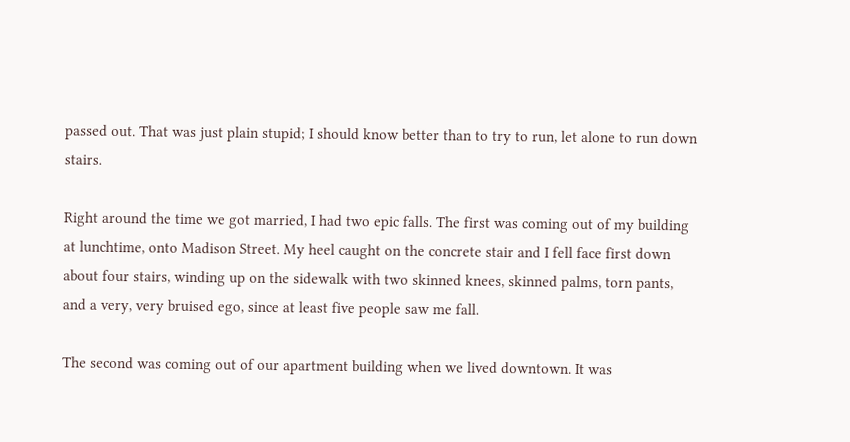passed out. That was just plain stupid; I should know better than to try to run, let alone to run down stairs.

Right around the time we got married, I had two epic falls. The first was coming out of my building at lunchtime, onto Madison Street. My heel caught on the concrete stair and I fell face first down about four stairs, winding up on the sidewalk with two skinned knees, skinned palms, torn pants, and a very, very bruised ego, since at least five people saw me fall.

The second was coming out of our apartment building when we lived downtown. It was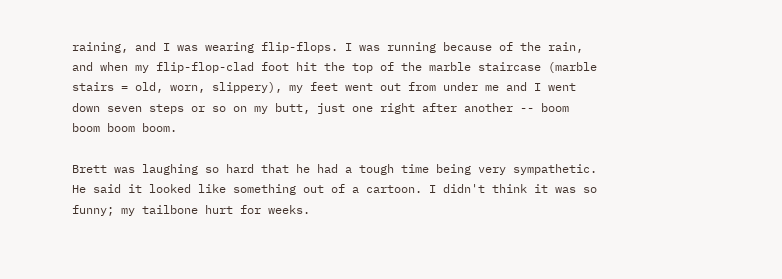raining, and I was wearing flip-flops. I was running because of the rain, and when my flip-flop-clad foot hit the top of the marble staircase (marble stairs = old, worn, slippery), my feet went out from under me and I went down seven steps or so on my butt, just one right after another -- boom boom boom boom.

Brett was laughing so hard that he had a tough time being very sympathetic. He said it looked like something out of a cartoon. I didn't think it was so funny; my tailbone hurt for weeks.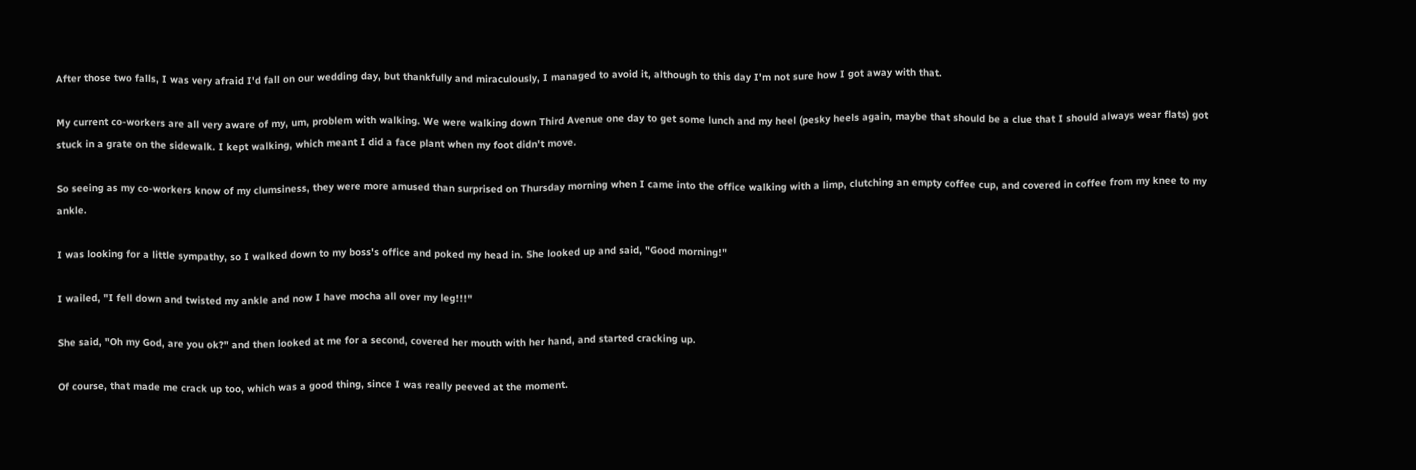After those two falls, I was very afraid I'd fall on our wedding day, but thankfully and miraculously, I managed to avoid it, although to this day I'm not sure how I got away with that.

My current co-workers are all very aware of my, um, problem with walking. We were walking down Third Avenue one day to get some lunch and my heel (pesky heels again, maybe that should be a clue that I should always wear flats) got stuck in a grate on the sidewalk. I kept walking, which meant I did a face plant when my foot didn't move.

So seeing as my co-workers know of my clumsiness, they were more amused than surprised on Thursday morning when I came into the office walking with a limp, clutching an empty coffee cup, and covered in coffee from my knee to my ankle.

I was looking for a little sympathy, so I walked down to my boss's office and poked my head in. She looked up and said, "Good morning!"

I wailed, "I fell down and twisted my ankle and now I have mocha all over my leg!!!"

She said, "Oh my God, are you ok?" and then looked at me for a second, covered her mouth with her hand, and started cracking up.

Of course, that made me crack up too, which was a good thing, since I was really peeved at the moment.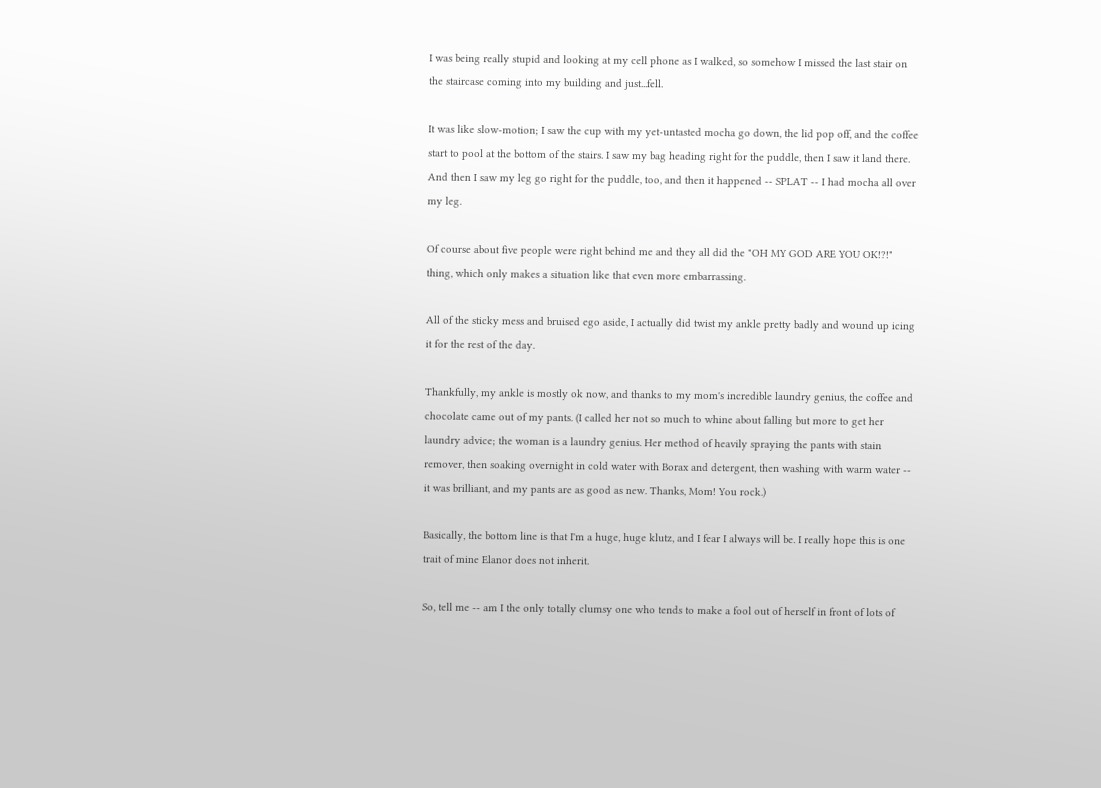I was being really stupid and looking at my cell phone as I walked, so somehow I missed the last stair on the staircase coming into my building and just...fell.

It was like slow-motion; I saw the cup with my yet-untasted mocha go down, the lid pop off, and the coffee start to pool at the bottom of the stairs. I saw my bag heading right for the puddle, then I saw it land there. And then I saw my leg go right for the puddle, too, and then it happened -- SPLAT -- I had mocha all over my leg.

Of course about five people were right behind me and they all did the "OH MY GOD ARE YOU OK!?!" thing, which only makes a situation like that even more embarrassing.

All of the sticky mess and bruised ego aside, I actually did twist my ankle pretty badly and wound up icing it for the rest of the day.

Thankfully, my ankle is mostly ok now, and thanks to my mom's incredible laundry genius, the coffee and chocolate came out of my pants. (I called her not so much to whine about falling but more to get her laundry advice; the woman is a laundry genius. Her method of heavily spraying the pants with stain remover, then soaking overnight in cold water with Borax and detergent, then washing with warm water -- it was brilliant, and my pants are as good as new. Thanks, Mom! You rock.)

Basically, the bottom line is that I'm a huge, huge klutz, and I fear I always will be. I really hope this is one trait of mine Elanor does not inherit.

So, tell me -- am I the only totally clumsy one who tends to make a fool out of herself in front of lots of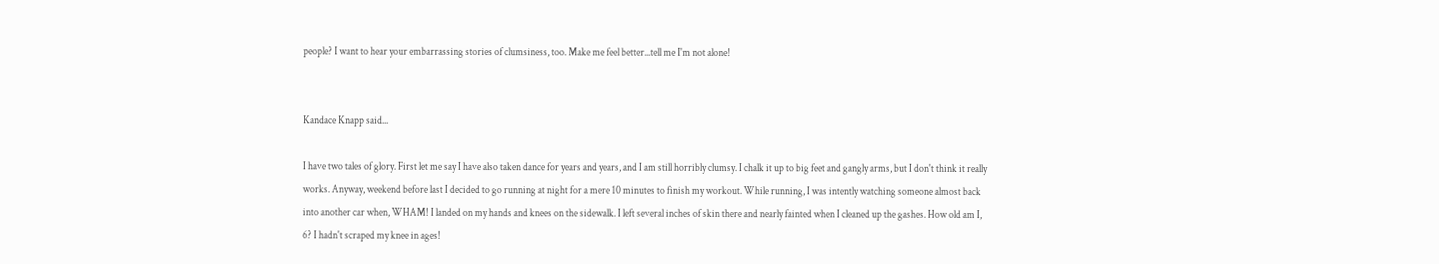people? I want to hear your embarrassing stories of clumsiness, too. Make me feel better...tell me I'm not alone!


Kandace Knapp said...

I have two tales of glory. First let me say I have also taken dance for years and years, and I am still horribly clumsy. I chalk it up to big feet and gangly arms, but I don't think it really works. Anyway, weekend before last I decided to go running at night for a mere 10 minutes to finish my workout. While running, I was intently watching someone almost back into another car when, WHAM! I landed on my hands and knees on the sidewalk. I left several inches of skin there and nearly fainted when I cleaned up the gashes. How old am I, 6? I hadn't scraped my knee in ages!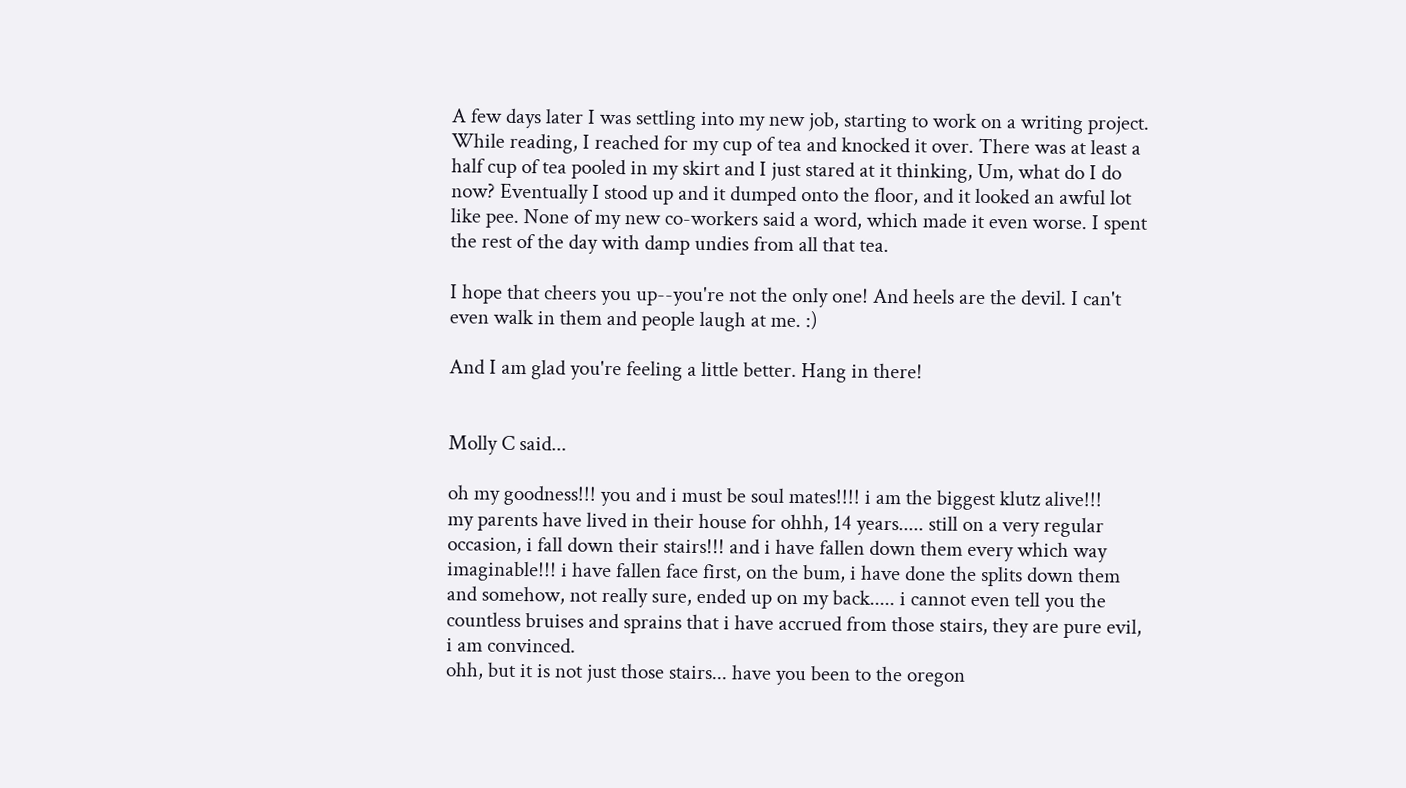A few days later I was settling into my new job, starting to work on a writing project. While reading, I reached for my cup of tea and knocked it over. There was at least a half cup of tea pooled in my skirt and I just stared at it thinking, Um, what do I do now? Eventually I stood up and it dumped onto the floor, and it looked an awful lot like pee. None of my new co-workers said a word, which made it even worse. I spent the rest of the day with damp undies from all that tea.

I hope that cheers you up--you're not the only one! And heels are the devil. I can't even walk in them and people laugh at me. :)

And I am glad you're feeling a little better. Hang in there!


Molly C said...

oh my goodness!!! you and i must be soul mates!!!! i am the biggest klutz alive!!!
my parents have lived in their house for ohhh, 14 years..... still on a very regular occasion, i fall down their stairs!!! and i have fallen down them every which way imaginable!!! i have fallen face first, on the bum, i have done the splits down them and somehow, not really sure, ended up on my back..... i cannot even tell you the countless bruises and sprains that i have accrued from those stairs, they are pure evil, i am convinced.
ohh, but it is not just those stairs... have you been to the oregon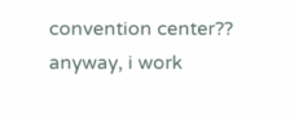convention center?? anyway, i work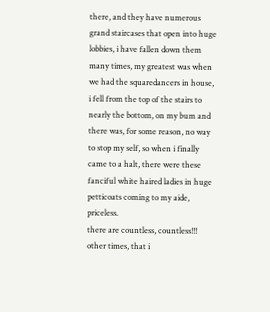there, and they have numerous grand staircases that open into huge lobbies, i have fallen down them many times, my greatest was when we had the squaredancers in house, i fell from the top of the stairs to nearly the bottom, on my bum and there was, for some reason, no way to stop my self, so when i finally came to a halt, there were these fanciful white haired ladies in huge petticoats coming to my aide, priceless.
there are countless, countless!!! other times, that i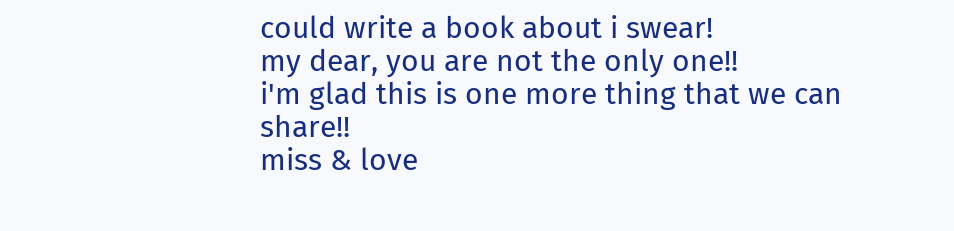could write a book about i swear!
my dear, you are not the only one!!
i'm glad this is one more thing that we can share!!
miss & love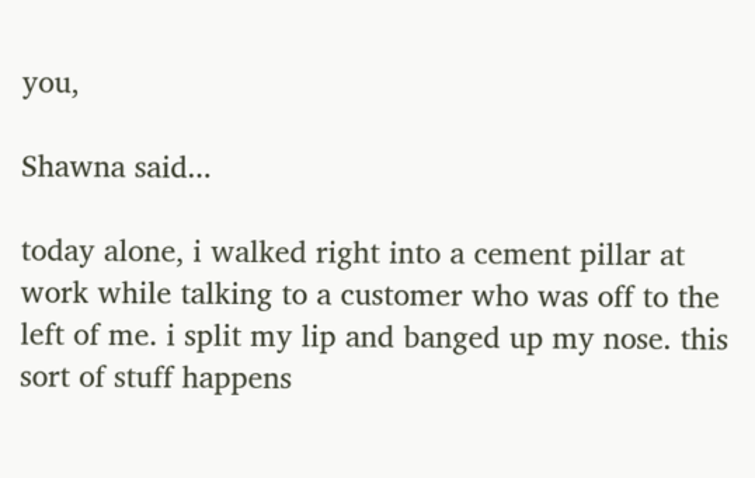you,

Shawna said...

today alone, i walked right into a cement pillar at work while talking to a customer who was off to the left of me. i split my lip and banged up my nose. this sort of stuff happens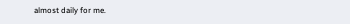almost daily for me.